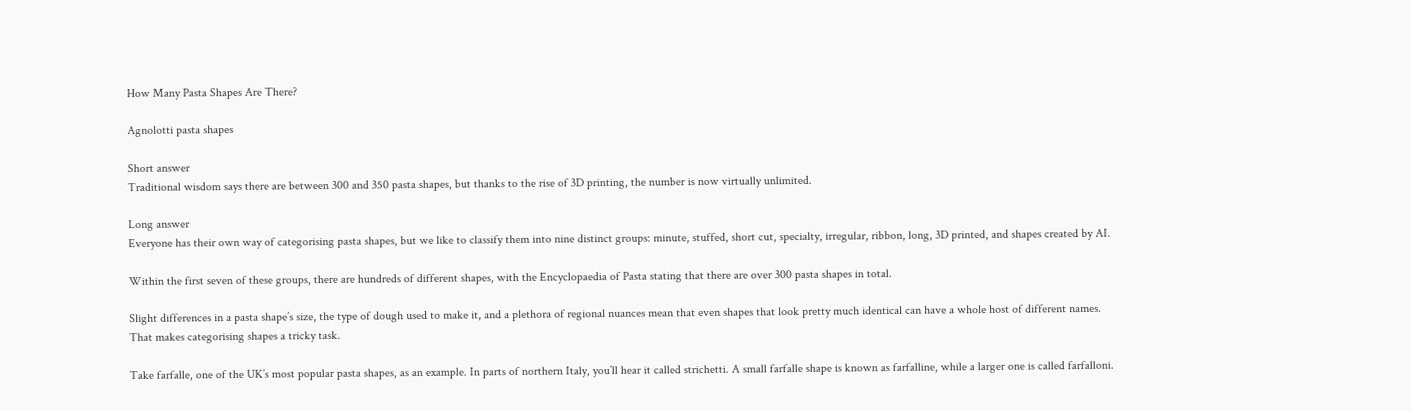How Many Pasta Shapes Are There?

Agnolotti pasta shapes

Short answer
Traditional wisdom says there are between 300 and 350 pasta shapes, but thanks to the rise of 3D printing, the number is now virtually unlimited.

Long answer
Everyone has their own way of categorising pasta shapes, but we like to classify them into nine distinct groups: minute, stuffed, short cut, specialty, irregular, ribbon, long, 3D printed, and shapes created by AI.

Within the first seven of these groups, there are hundreds of different shapes, with the Encyclopaedia of Pasta stating that there are over 300 pasta shapes in total.

Slight differences in a pasta shape’s size, the type of dough used to make it, and a plethora of regional nuances mean that even shapes that look pretty much identical can have a whole host of different names. That makes categorising shapes a tricky task.

Take farfalle, one of the UK’s most popular pasta shapes, as an example. In parts of northern Italy, you’ll hear it called strichetti. A small farfalle shape is known as farfalline, while a larger one is called farfalloni.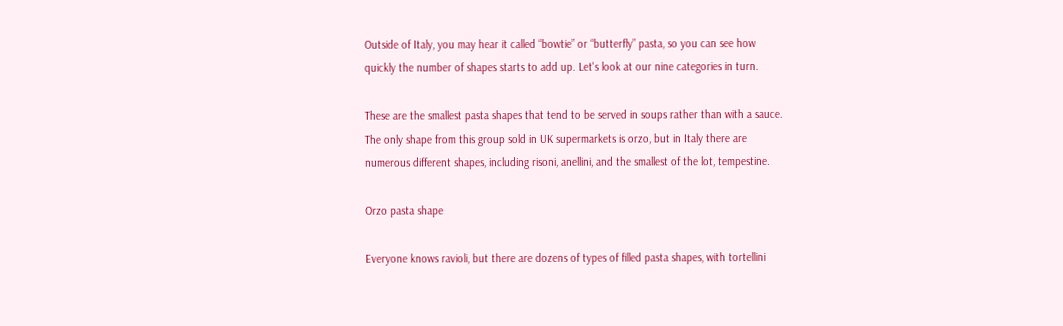Outside of Italy, you may hear it called “bowtie” or “butterfly” pasta, so you can see how quickly the number of shapes starts to add up. Let's look at our nine categories in turn.

These are the smallest pasta shapes that tend to be served in soups rather than with a sauce. The only shape from this group sold in UK supermarkets is orzo, but in Italy there are numerous different shapes, including risoni, anellini, and the smallest of the lot, tempestine.

Orzo pasta shape

Everyone knows ravioli, but there are dozens of types of filled pasta shapes, with tortellini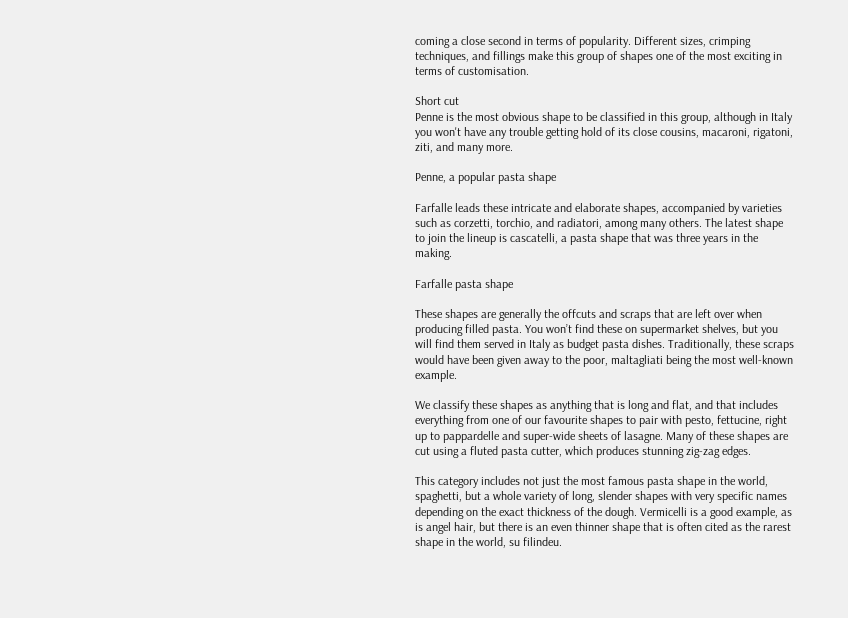coming a close second in terms of popularity. Different sizes, crimping techniques, and fillings make this group of shapes one of the most exciting in terms of customisation.

Short cut
Penne is the most obvious shape to be classified in this group, although in Italy you won't have any trouble getting hold of its close cousins, macaroni, rigatoni, ziti, and many more.

Penne, a popular pasta shape

Farfalle leads these intricate and elaborate shapes, accompanied by varieties such as corzetti, torchio, and radiatori, among many others. The latest shape to join the lineup is cascatelli, a pasta shape that was three years in the making.

Farfalle pasta shape

These shapes are generally the offcuts and scraps that are left over when producing filled pasta. You won’t find these on supermarket shelves, but you will find them served in Italy as budget pasta dishes. Traditionally, these scraps would have been given away to the poor, maltagliati being the most well-known example.

We classify these shapes as anything that is long and flat, and that includes everything from one of our favourite shapes to pair with pesto, fettucine, right up to pappardelle and super-wide sheets of lasagne. Many of these shapes are cut using a fluted pasta cutter, which produces stunning zig-zag edges.

This category includes not just the most famous pasta shape in the world, spaghetti, but a whole variety of long, slender shapes with very specific names depending on the exact thickness of the dough. Vermicelli is a good example, as is angel hair, but there is an even thinner shape that is often cited as the rarest shape in the world, su filindeu.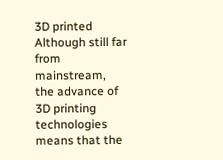3D printed
Although still far from mainstream, the advance of 3D printing technologies means that the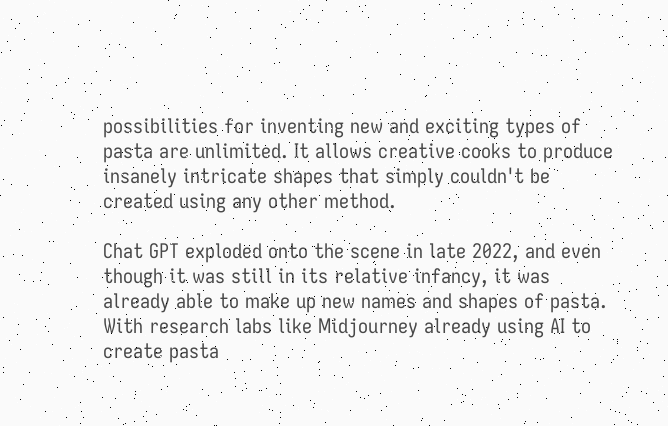possibilities for inventing new and exciting types of pasta are unlimited. It allows creative cooks to produce insanely intricate shapes that simply couldn't be created using any other method.

Chat GPT exploded onto the scene in late 2022, and even though it was still in its relative infancy, it was already able to make up new names and shapes of pasta. With research labs like Midjourney already using AI to create pasta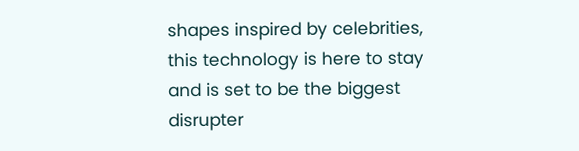shapes inspired by celebrities, this technology is here to stay and is set to be the biggest disrupter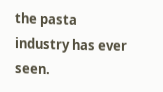the pasta industry has ever seen.